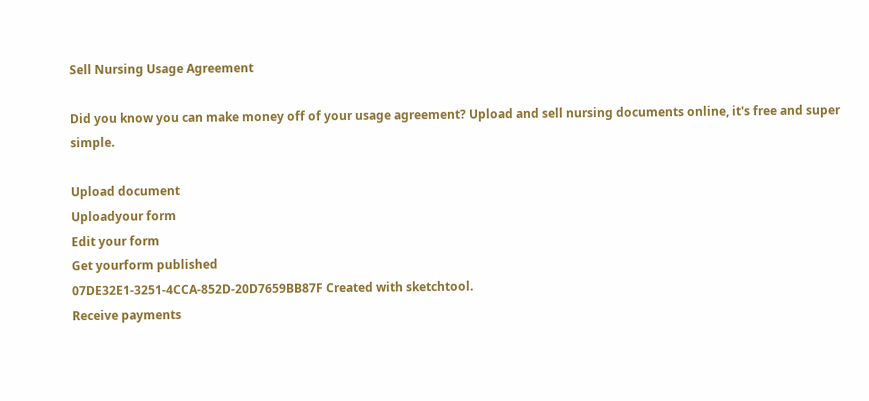Sell Nursing Usage Agreement

Did you know you can make money off of your usage agreement? Upload and sell nursing documents online, it's free and super simple.

Upload document
Uploadyour form
Edit your form
Get yourform published
07DE32E1-3251-4CCA-852D-20D7659BB87F Created with sketchtool.
Receive payments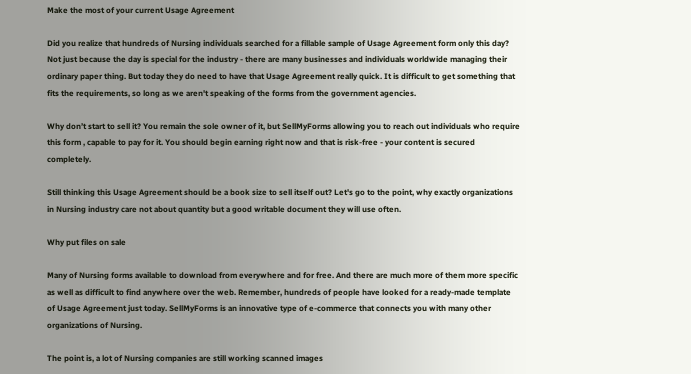Make the most of your current Usage Agreement

Did you realize that hundreds of Nursing individuals searched for a fillable sample of Usage Agreement form only this day? Not just because the day is special for the industry - there are many businesses and individuals worldwide managing their ordinary paper thing. But today they do need to have that Usage Agreement really quick. It is difficult to get something that fits the requirements, so long as we aren't speaking of the forms from the government agencies.

Why don’t start to sell it? You remain the sole owner of it, but SellMyForms allowing you to reach out individuals who require this form , capable to pay for it. You should begin earning right now and that is risk-free - your content is secured completely.

Still thinking this Usage Agreement should be a book size to sell itself out? Let's go to the point, why exactly organizations in Nursing industry care not about quantity but a good writable document they will use often.

Why put files on sale

Many of Nursing forms available to download from everywhere and for free. And there are much more of them more specific as well as difficult to find anywhere over the web. Remember, hundreds of people have looked for a ready-made template of Usage Agreement just today. SellMyForms is an innovative type of e-commerce that connects you with many other organizations of Nursing.

The point is, a lot of Nursing companies are still working scanned images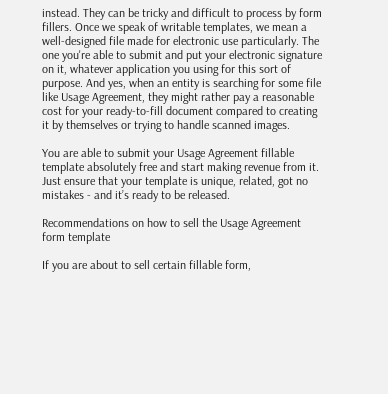instead. They can be tricky and difficult to process by form fillers. Once we speak of writable templates, we mean a well-designed file made for electronic use particularly. The one you're able to submit and put your electronic signature on it, whatever application you using for this sort of purpose. And yes, when an entity is searching for some file like Usage Agreement, they might rather pay a reasonable cost for your ready-to-fill document compared to creating it by themselves or trying to handle scanned images.

You are able to submit your Usage Agreement fillable template absolutely free and start making revenue from it. Just ensure that your template is unique, related, got no mistakes - and it’s ready to be released.

Recommendations on how to sell the Usage Agreement form template

If you are about to sell certain fillable form,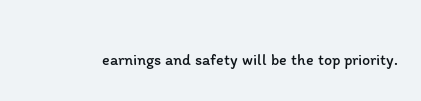earnings and safety will be the top priority.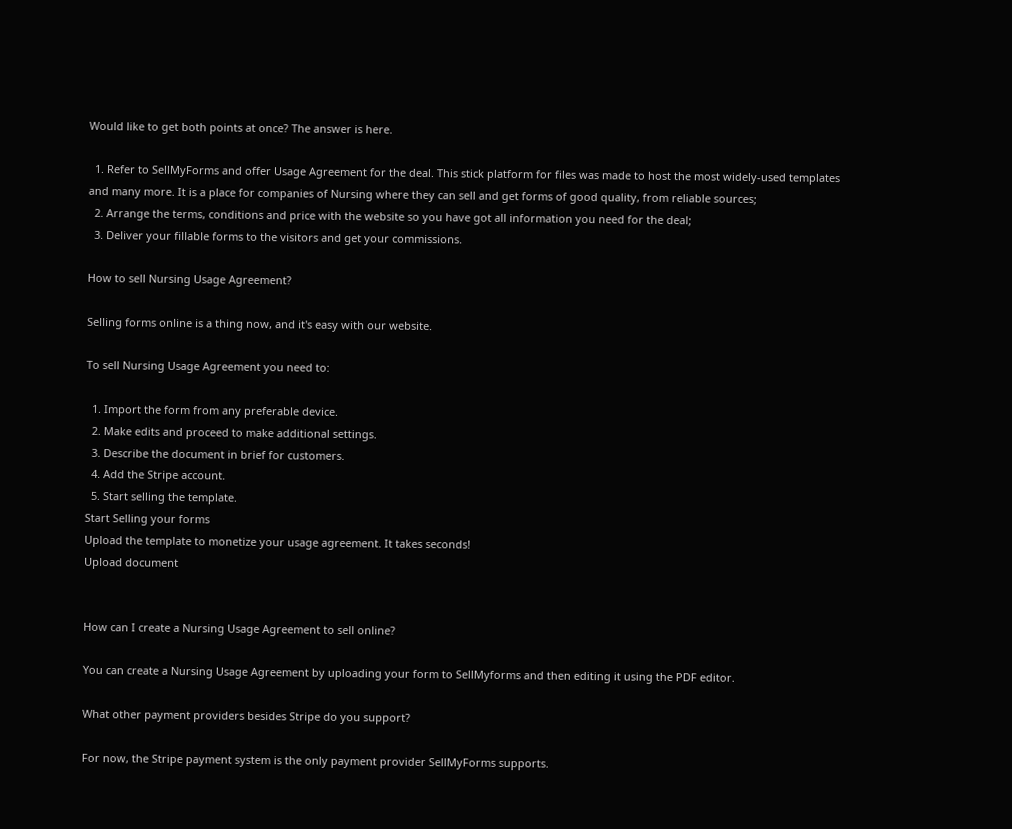Would like to get both points at once? The answer is here.

  1. Refer to SellMyForms and offer Usage Agreement for the deal. This stick platform for files was made to host the most widely-used templates and many more. It is a place for companies of Nursing where they can sell and get forms of good quality, from reliable sources;
  2. Arrange the terms, conditions and price with the website so you have got all information you need for the deal;
  3. Deliver your fillable forms to the visitors and get your commissions.

How to sell Nursing Usage Agreement?

Selling forms online is a thing now, and it's easy with our website.

To sell Nursing Usage Agreement you need to:

  1. Import the form from any preferable device.
  2. Make edits and proceed to make additional settings.
  3. Describe the document in brief for customers.
  4. Add the Stripe account.
  5. Start selling the template.
Start Selling your forms
Upload the template to monetize your usage agreement. It takes seconds!
Upload document


How can I create a Nursing Usage Agreement to sell online?

You can create a Nursing Usage Agreement by uploading your form to SellMyforms and then editing it using the PDF editor.

What other payment providers besides Stripe do you support?

For now, the Stripe payment system is the only payment provider SellMyForms supports.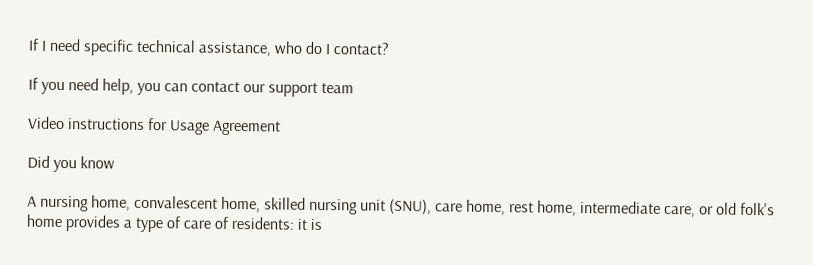If I need specific technical assistance, who do I contact?

If you need help, you can contact our support team

Video instructions for Usage Agreement

Did you know

A nursing home, convalescent home, skilled nursing unit (SNU), care home, rest home, intermediate care, or old folk's home provides a type of care of residents: it is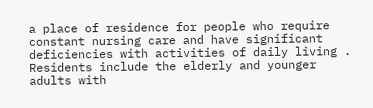a place of residence for people who require constant nursing care and have significant deficiencies with activities of daily living . Residents include the elderly and younger adults with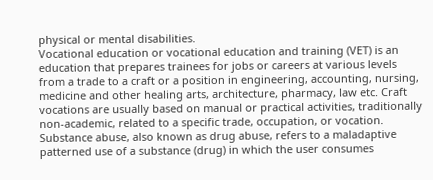physical or mental disabilities.
Vocational education or vocational education and training (VET) is an education that prepares trainees for jobs or careers at various levels from a trade to a craft or a position in engineering, accounting, nursing, medicine and other healing arts, architecture, pharmacy, law etc. Craft vocations are usually based on manual or practical activities, traditionally non-academic, related to a specific trade, occupation, or vocation.
Substance abuse, also known as drug abuse, refers to a maladaptive patterned use of a substance (drug) in which the user consumes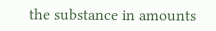the substance in amounts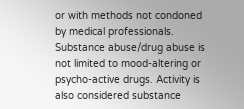or with methods not condoned by medical professionals. Substance abuse/drug abuse is not limited to mood-altering or psycho-active drugs. Activity is also considered substance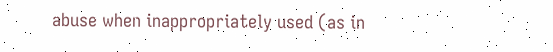abuse when inappropriately used (as in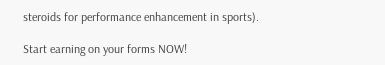steroids for performance enhancement in sports).

Start earning on your forms NOW!